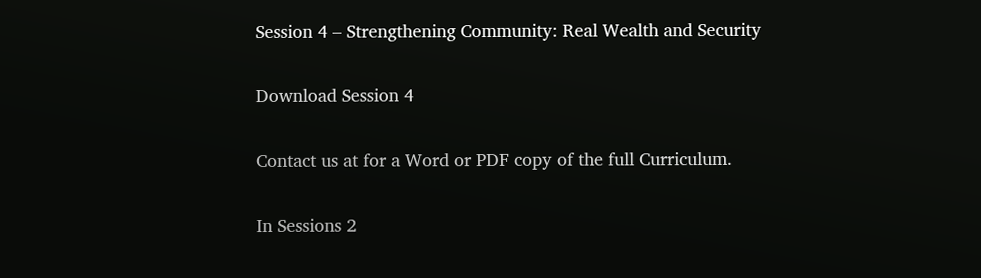Session 4 – Strengthening Community: Real Wealth and Security

Download Session 4

Contact us at for a Word or PDF copy of the full Curriculum.

In Sessions 2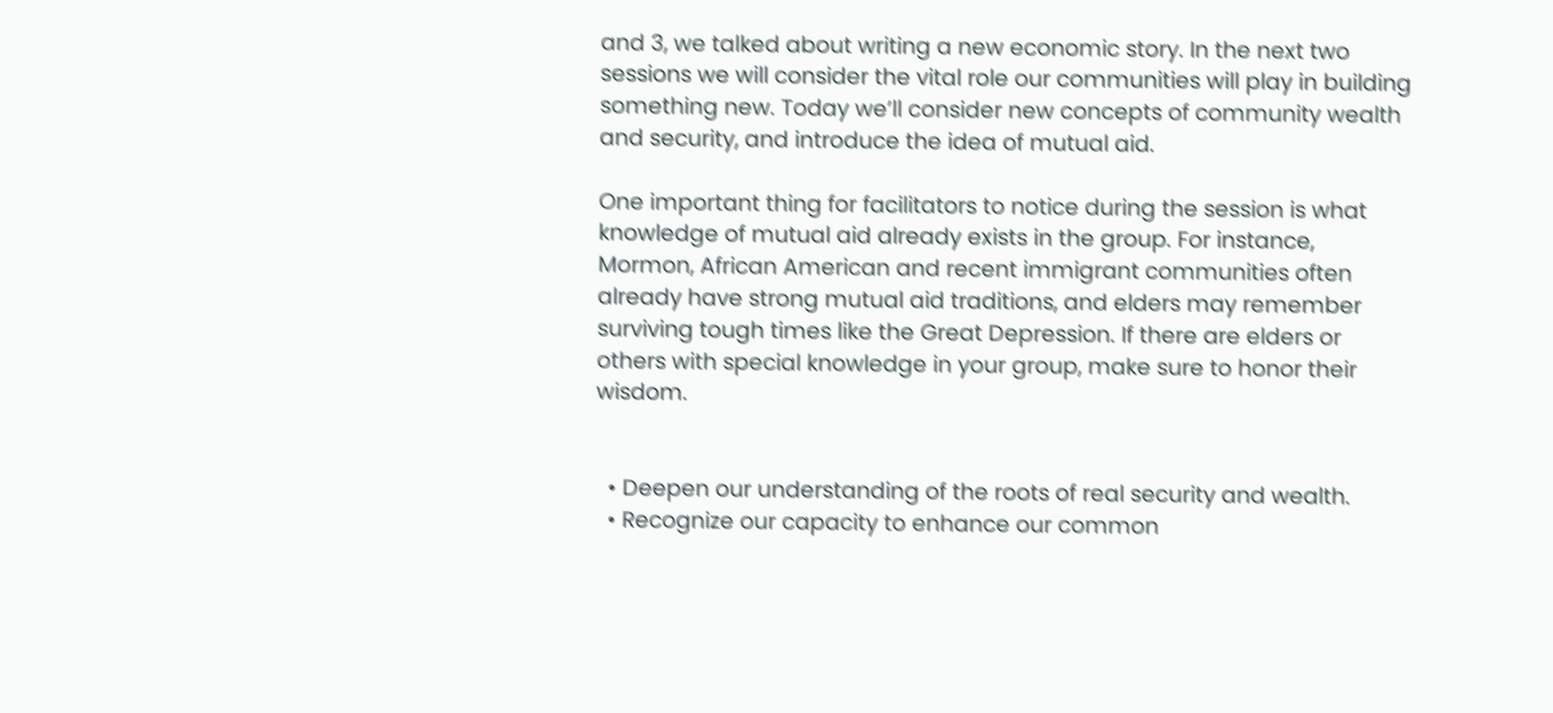and 3, we talked about writing a new economic story. In the next two sessions we will consider the vital role our communities will play in building something new. Today we’ll consider new concepts of community wealth and security, and introduce the idea of mutual aid.

One important thing for facilitators to notice during the session is what knowledge of mutual aid already exists in the group. For instance, Mormon, African American and recent immigrant communities often already have strong mutual aid traditions, and elders may remember surviving tough times like the Great Depression. If there are elders or others with special knowledge in your group, make sure to honor their wisdom.


  • Deepen our understanding of the roots of real security and wealth.
  • Recognize our capacity to enhance our common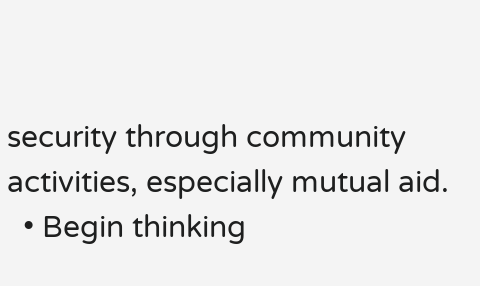security through community activities, especially mutual aid.
  • Begin thinking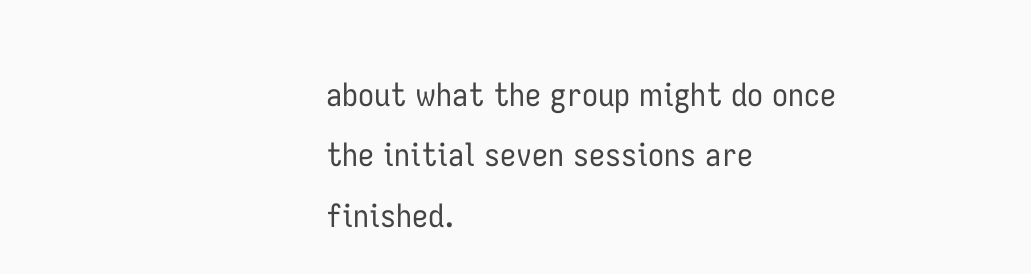about what the group might do once the initial seven sessions are finished.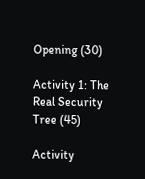Opening (30)

Activity 1: The Real Security Tree (45)

Activity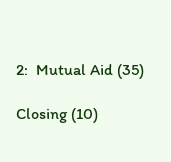2:  Mutual Aid (35)

Closing (10)